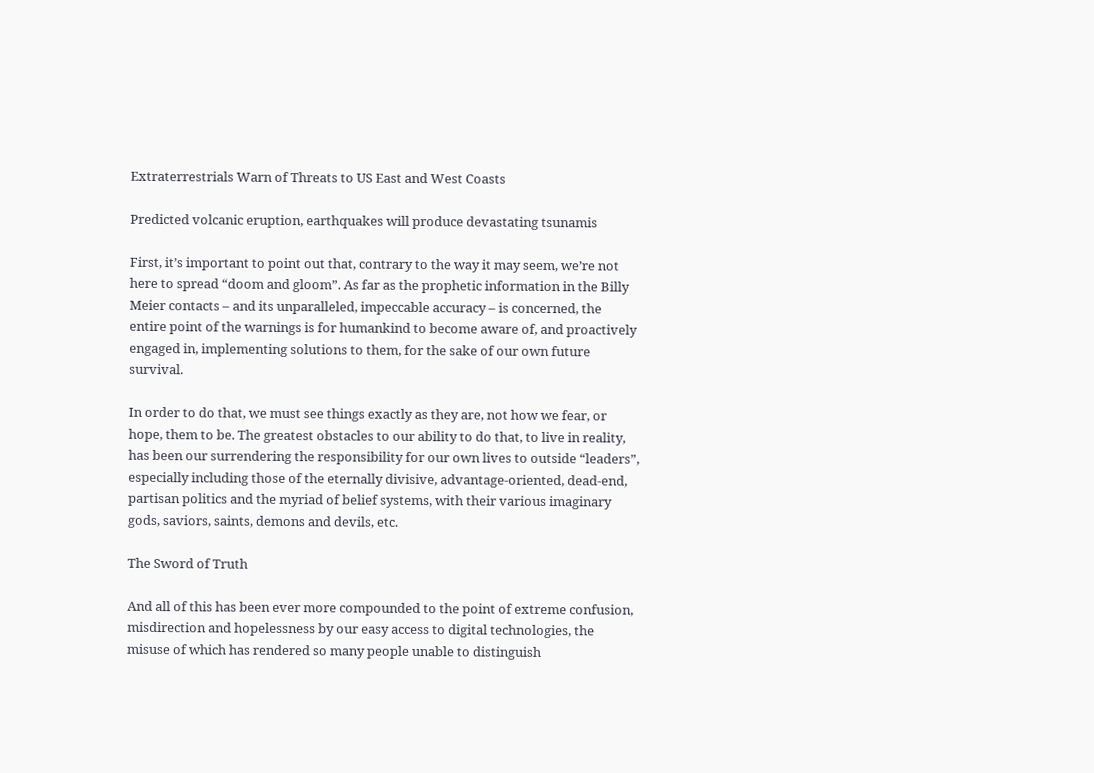Extraterrestrials Warn of Threats to US East and West Coasts

Predicted volcanic eruption, earthquakes will produce devastating tsunamis

First, it’s important to point out that, contrary to the way it may seem, we’re not here to spread “doom and gloom”. As far as the prophetic information in the Billy Meier contacts – and its unparalleled, impeccable accuracy – is concerned, the entire point of the warnings is for humankind to become aware of, and proactively engaged in, implementing solutions to them, for the sake of our own future survival.

In order to do that, we must see things exactly as they are, not how we fear, or hope, them to be. The greatest obstacles to our ability to do that, to live in reality, has been our surrendering the responsibility for our own lives to outside “leaders”, especially including those of the eternally divisive, advantage-oriented, dead-end, partisan politics and the myriad of belief systems, with their various imaginary gods, saviors, saints, demons and devils, etc.

The Sword of Truth

And all of this has been ever more compounded to the point of extreme confusion, misdirection and hopelessness by our easy access to digital technologies, the misuse of which has rendered so many people unable to distinguish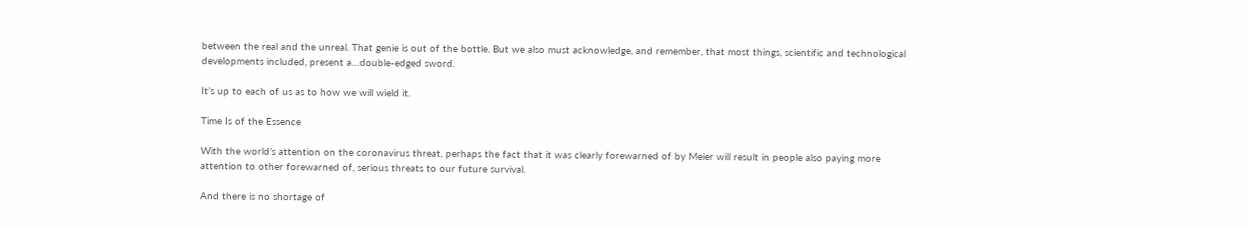between the real and the unreal. That genie is out of the bottle. But we also must acknowledge, and remember, that most things, scientific and technological developments included, present a…double-edged sword.

It’s up to each of us as to how we will wield it.

Time Is of the Essence

With the world’s attention on the coronavirus threat, perhaps the fact that it was clearly forewarned of by Meier will result in people also paying more attention to other forewarned of, serious threats to our future survival.

And there is no shortage of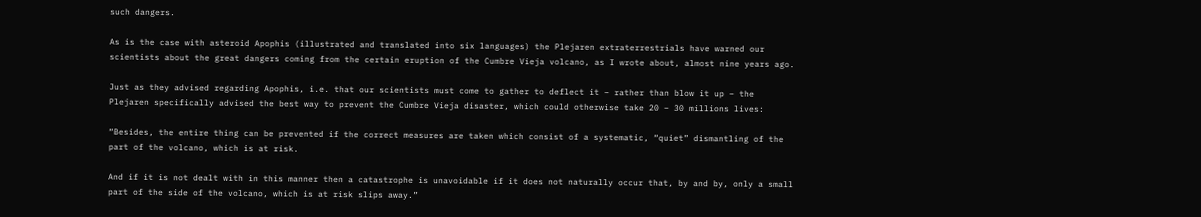such dangers.

As is the case with asteroid Apophis (illustrated and translated into six languages) the Plejaren extraterrestrials have warned our scientists about the great dangers coming from the certain eruption of the Cumbre Vieja volcano, as I wrote about, almost nine years ago.

Just as they advised regarding Apophis, i.e. that our scientists must come to gather to deflect it – rather than blow it up – the Plejaren specifically advised the best way to prevent the Cumbre Vieja disaster, which could otherwise take 20 – 30 millions lives:

“Besides, the entire thing can be prevented if the correct measures are taken which consist of a systematic, “quiet” dismantling of the part of the volcano, which is at risk.

And if it is not dealt with in this manner then a catastrophe is unavoidable if it does not naturally occur that, by and by, only a small part of the side of the volcano, which is at risk slips away.”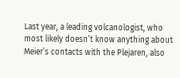Last year, a leading volcanologist, who most likely doesn’t know anything about Meier’s contacts with the Plejaren, also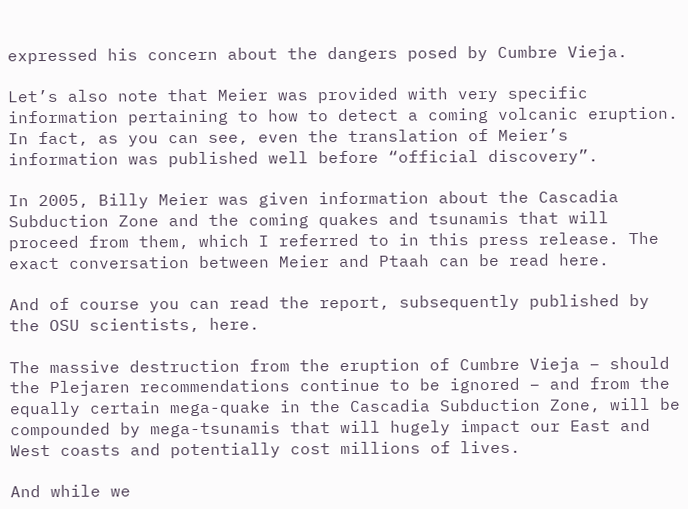expressed his concern about the dangers posed by Cumbre Vieja.

Let’s also note that Meier was provided with very specific information pertaining to how to detect a coming volcanic eruption. In fact, as you can see, even the translation of Meier’s information was published well before “official discovery”.

In 2005, Billy Meier was given information about the Cascadia Subduction Zone and the coming quakes and tsunamis that will proceed from them, which I referred to in this press release. The exact conversation between Meier and Ptaah can be read here.

And of course you can read the report, subsequently published by the OSU scientists, here.

The massive destruction from the eruption of Cumbre Vieja – should the Plejaren recommendations continue to be ignored – and from the equally certain mega-quake in the Cascadia Subduction Zone, will be compounded by mega-tsunamis that will hugely impact our East and West coasts and potentially cost millions of lives.

And while we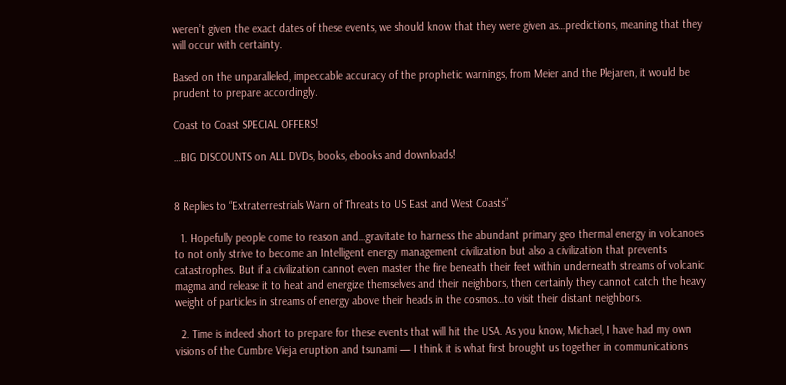weren’t given the exact dates of these events, we should know that they were given as…predictions, meaning that they will occur with certainty.

Based on the unparalleled, impeccable accuracy of the prophetic warnings, from Meier and the Plejaren, it would be prudent to prepare accordingly.

Coast to Coast SPECIAL OFFERS!

…BIG DISCOUNTS on ALL DVDs, books, ebooks and downloads!


8 Replies to “Extraterrestrials Warn of Threats to US East and West Coasts”

  1. Hopefully people come to reason and…gravitate to harness the abundant primary geo thermal energy in volcanoes to not only strive to become an Intelligent energy management civilization but also a civilization that prevents catastrophes. But if a civilization cannot even master the fire beneath their feet within underneath streams of volcanic magma and release it to heat and energize themselves and their neighbors, then certainly they cannot catch the heavy weight of particles in streams of energy above their heads in the cosmos…to visit their distant neighbors.

  2. Time is indeed short to prepare for these events that will hit the USA. As you know, Michael, I have had my own visions of the Cumbre Vieja eruption and tsunami — I think it is what first brought us together in communications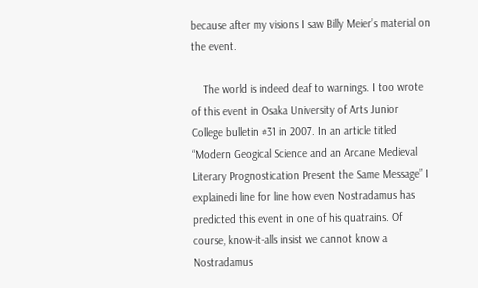because after my visions I saw Billy Meier’s material on the event.

    The world is indeed deaf to warnings. I too wrote of this event in Osaka University of Arts Junior College bulletin #31 in 2007. In an article titled “Modern Geogical Science and an Arcane Medieval Literary Prognostication Present the Same Message” I explainedi line for line how even Nostradamus has predicted this event in one of his quatrains. Of course, know-it-alls insist we cannot know a Nostradamus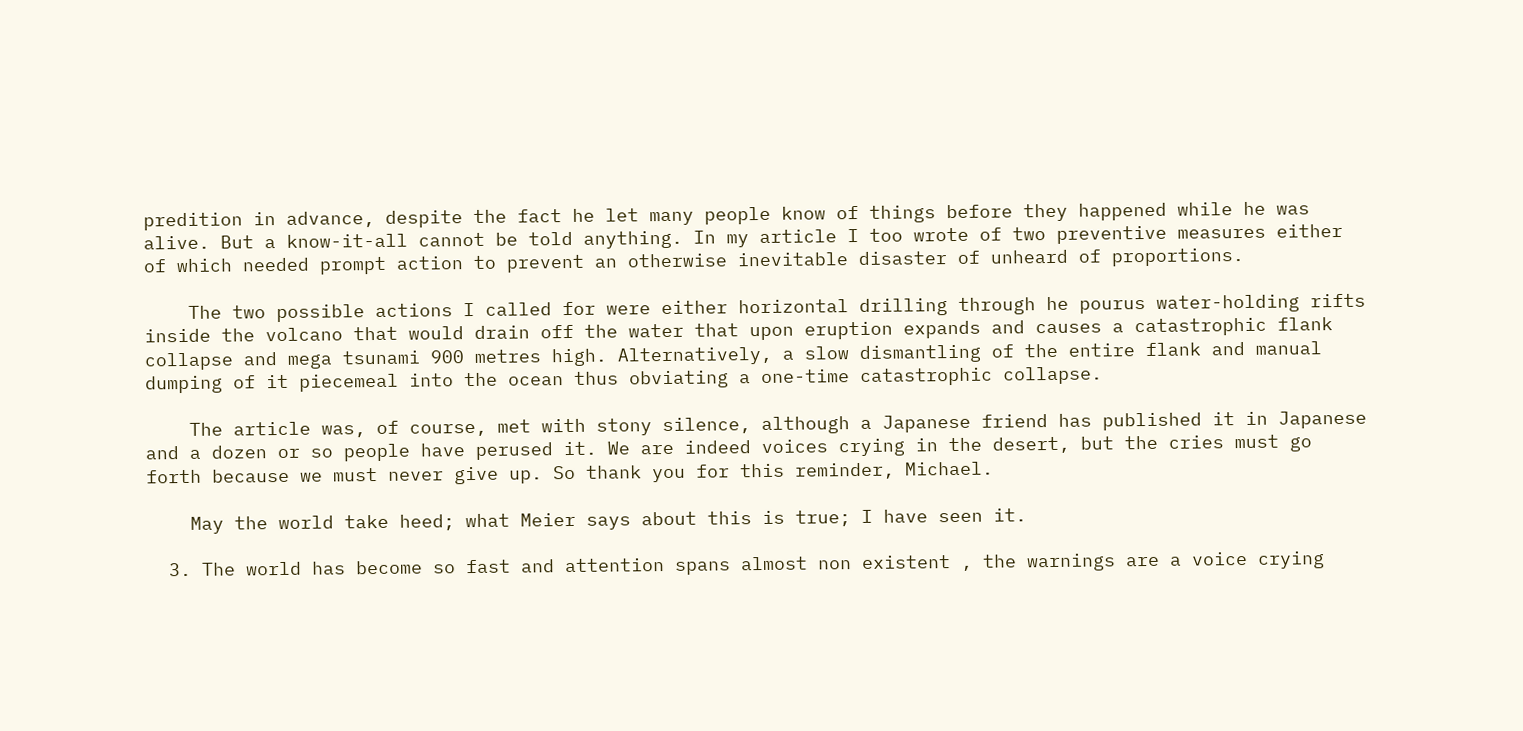predition in advance, despite the fact he let many people know of things before they happened while he was alive. But a know-it-all cannot be told anything. In my article I too wrote of two preventive measures either of which needed prompt action to prevent an otherwise inevitable disaster of unheard of proportions.

    The two possible actions I called for were either horizontal drilling through he pourus water-holding rifts inside the volcano that would drain off the water that upon eruption expands and causes a catastrophic flank collapse and mega tsunami 900 metres high. Alternatively, a slow dismantling of the entire flank and manual dumping of it piecemeal into the ocean thus obviating a one-time catastrophic collapse.

    The article was, of course, met with stony silence, although a Japanese friend has published it in Japanese and a dozen or so people have perused it. We are indeed voices crying in the desert, but the cries must go forth because we must never give up. So thank you for this reminder, Michael.

    May the world take heed; what Meier says about this is true; I have seen it.

  3. The world has become so fast and attention spans almost non existent , the warnings are a voice crying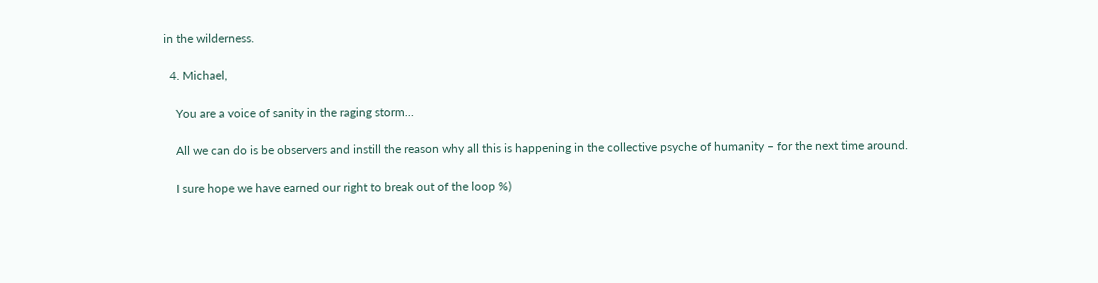in the wilderness.

  4. Michael,

    You are a voice of sanity in the raging storm…

    All we can do is be observers and instill the reason why all this is happening in the collective psyche of humanity – for the next time around.

    I sure hope we have earned our right to break out of the loop %)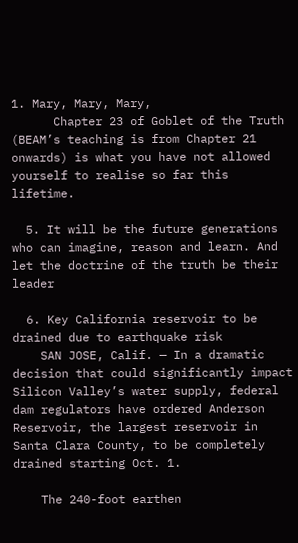1. Mary, Mary, Mary,
      Chapter 23 of Goblet of the Truth (BEAM’s teaching is from Chapter 21 onwards) is what you have not allowed yourself to realise so far this lifetime.

  5. It will be the future generations who can imagine, reason and learn. And let the doctrine of the truth be their leader

  6. Key California reservoir to be drained due to earthquake risk
    SAN JOSE, Calif. — In a dramatic decision that could significantly impact Silicon Valley’s water supply, federal dam regulators have ordered Anderson Reservoir, the largest reservoir in Santa Clara County, to be completely drained starting Oct. 1.

    The 240-foot earthen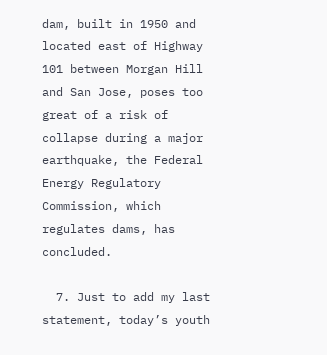dam, built in 1950 and located east of Highway 101 between Morgan Hill and San Jose, poses too great of a risk of collapse during a major earthquake, the Federal Energy Regulatory Commission, which regulates dams, has concluded.

  7. Just to add my last statement, today’s youth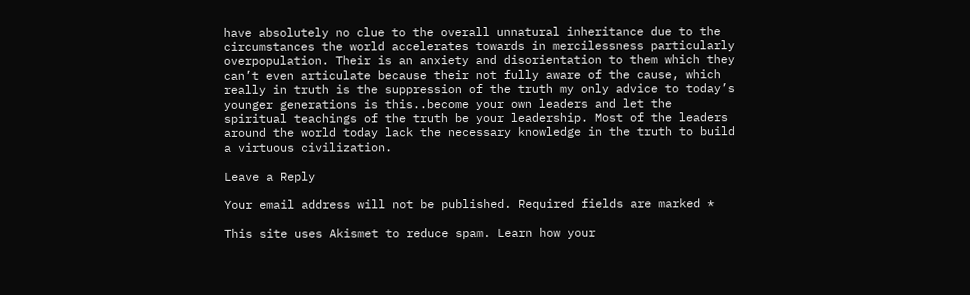have absolutely no clue to the overall unnatural inheritance due to the circumstances the world accelerates towards in mercilessness particularly overpopulation. Their is an anxiety and disorientation to them which they can’t even articulate because their not fully aware of the cause, which really in truth is the suppression of the truth my only advice to today’s younger generations is this..become your own leaders and let the spiritual teachings of the truth be your leadership. Most of the leaders around the world today lack the necessary knowledge in the truth to build a virtuous civilization.

Leave a Reply

Your email address will not be published. Required fields are marked *

This site uses Akismet to reduce spam. Learn how your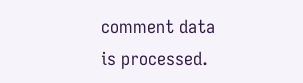comment data is processed.